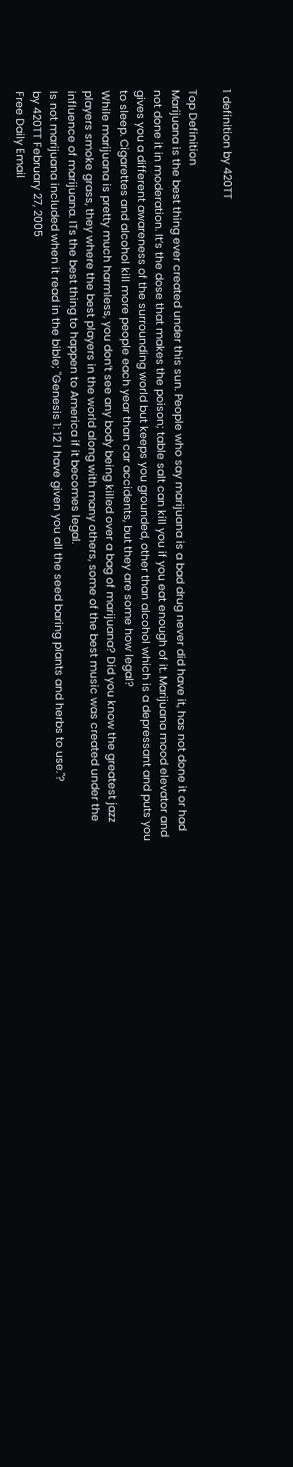1 definition by 420TT

Top Definition
Marijuana is the best thing ever created under this sun. People who say marijuana is a bad drug never did have it, has not done it or had not done it in moderation. It’s the dose that makes the poison; table salt can kill you if you eat enough of it. Marijuana mood elevator and gives you a different awareness of the surrounding world but keeps you grounded, other than alcohol which is a depressant and puts you to sleep. Cigarettes and alcohol kill more people each year than car accidents, but they are some how legal?
While marijuana is pretty much harmless, you don’t see any body being killed over a bag of marijuana? Did you know the greatest jazz players smoke grass, they where the best players in the world along with many others, some of the best music was created under the influence of marijuana. ITs the best thing to happen to America if it becomes legal.
Is not marijuana included when it read in the bible; "Genesis 1: 12 I have given you all the seed baring plants and herbs to use."?
by 420TT February 27, 2005
Free Daily Email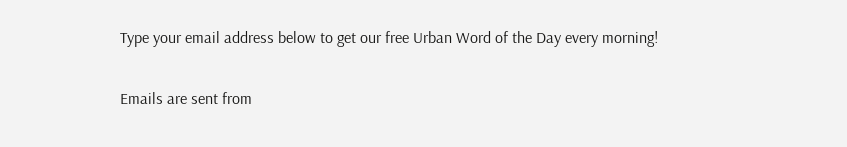Type your email address below to get our free Urban Word of the Day every morning!

Emails are sent from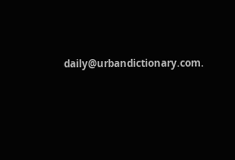daily@urbandictionary.com.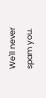We'll never spam you.